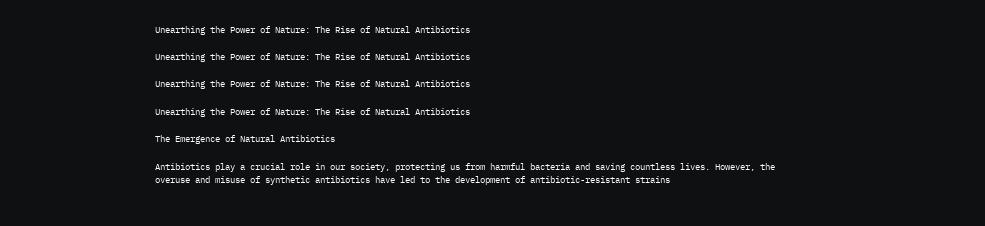Unearthing the Power of Nature: The Rise of Natural Antibiotics

Unearthing the Power of Nature: The Rise of Natural Antibiotics

Unearthing the Power of Nature: The Rise of Natural Antibiotics

Unearthing the Power of Nature: The Rise of Natural Antibiotics

The Emergence of Natural Antibiotics

Antibiotics play a crucial role in our society, protecting us from harmful bacteria and saving countless lives. However, the overuse and misuse of synthetic antibiotics have led to the development of antibiotic-resistant strains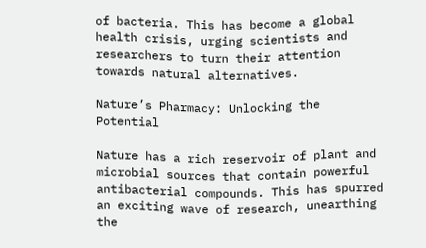of bacteria. This has become a global health crisis, urging scientists and researchers to turn their attention towards natural alternatives.

Nature’s Pharmacy: Unlocking the Potential

Nature has a rich reservoir of plant and microbial sources that contain powerful antibacterial compounds. This has spurred an exciting wave of research, unearthing the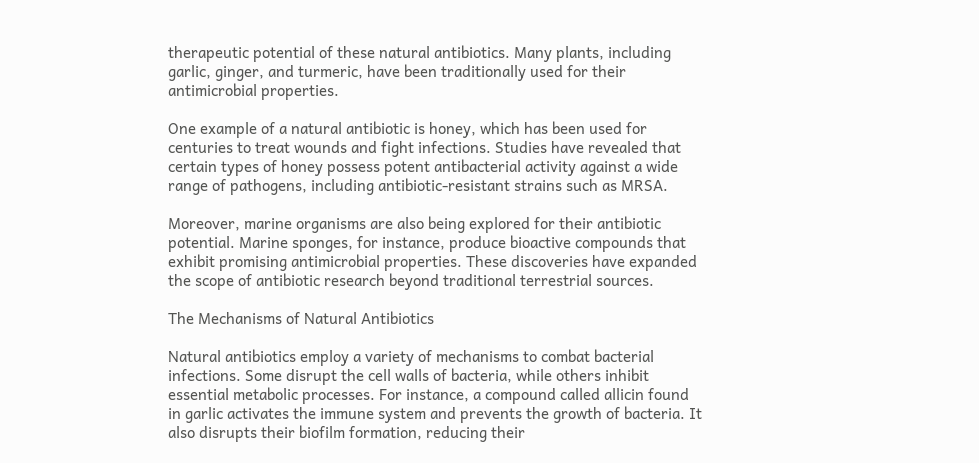therapeutic potential of these natural antibiotics. Many plants, including garlic, ginger, and turmeric, have been traditionally used for their antimicrobial properties.

One example of a natural antibiotic is honey, which has been used for centuries to treat wounds and fight infections. Studies have revealed that certain types of honey possess potent antibacterial activity against a wide range of pathogens, including antibiotic-resistant strains such as MRSA.

Moreover, marine organisms are also being explored for their antibiotic potential. Marine sponges, for instance, produce bioactive compounds that exhibit promising antimicrobial properties. These discoveries have expanded the scope of antibiotic research beyond traditional terrestrial sources.

The Mechanisms of Natural Antibiotics

Natural antibiotics employ a variety of mechanisms to combat bacterial infections. Some disrupt the cell walls of bacteria, while others inhibit essential metabolic processes. For instance, a compound called allicin found in garlic activates the immune system and prevents the growth of bacteria. It also disrupts their biofilm formation, reducing their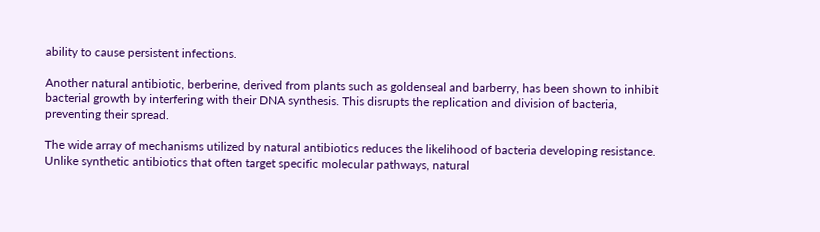ability to cause persistent infections.

Another natural antibiotic, berberine, derived from plants such as goldenseal and barberry, has been shown to inhibit bacterial growth by interfering with their DNA synthesis. This disrupts the replication and division of bacteria, preventing their spread.

The wide array of mechanisms utilized by natural antibiotics reduces the likelihood of bacteria developing resistance. Unlike synthetic antibiotics that often target specific molecular pathways, natural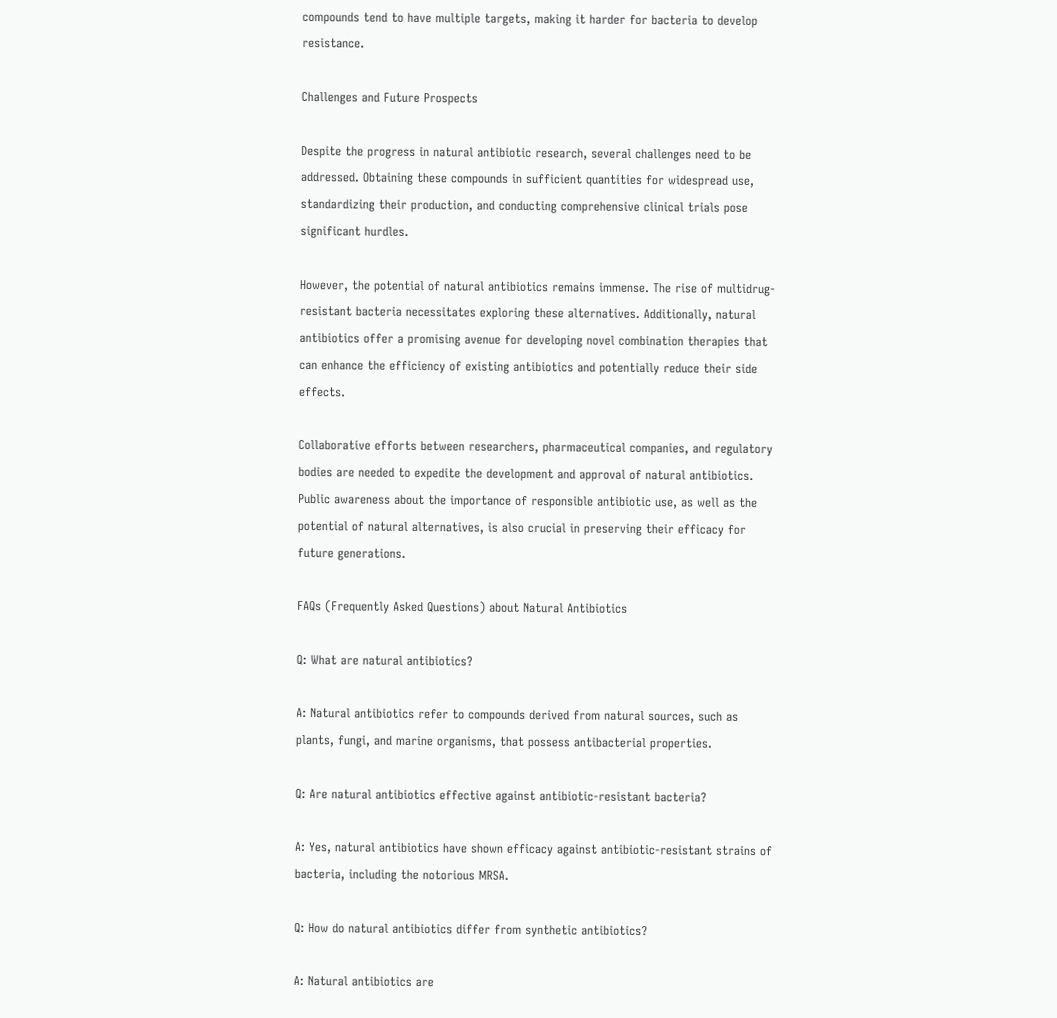compounds tend to have multiple targets, making it harder for bacteria to develop resistance.

Challenges and Future Prospects

Despite the progress in natural antibiotic research, several challenges need to be addressed. Obtaining these compounds in sufficient quantities for widespread use, standardizing their production, and conducting comprehensive clinical trials pose significant hurdles.

However, the potential of natural antibiotics remains immense. The rise of multidrug-resistant bacteria necessitates exploring these alternatives. Additionally, natural antibiotics offer a promising avenue for developing novel combination therapies that can enhance the efficiency of existing antibiotics and potentially reduce their side effects.

Collaborative efforts between researchers, pharmaceutical companies, and regulatory bodies are needed to expedite the development and approval of natural antibiotics. Public awareness about the importance of responsible antibiotic use, as well as the potential of natural alternatives, is also crucial in preserving their efficacy for future generations.

FAQs (Frequently Asked Questions) about Natural Antibiotics

Q: What are natural antibiotics?

A: Natural antibiotics refer to compounds derived from natural sources, such as plants, fungi, and marine organisms, that possess antibacterial properties.

Q: Are natural antibiotics effective against antibiotic-resistant bacteria?

A: Yes, natural antibiotics have shown efficacy against antibiotic-resistant strains of bacteria, including the notorious MRSA.

Q: How do natural antibiotics differ from synthetic antibiotics?

A: Natural antibiotics are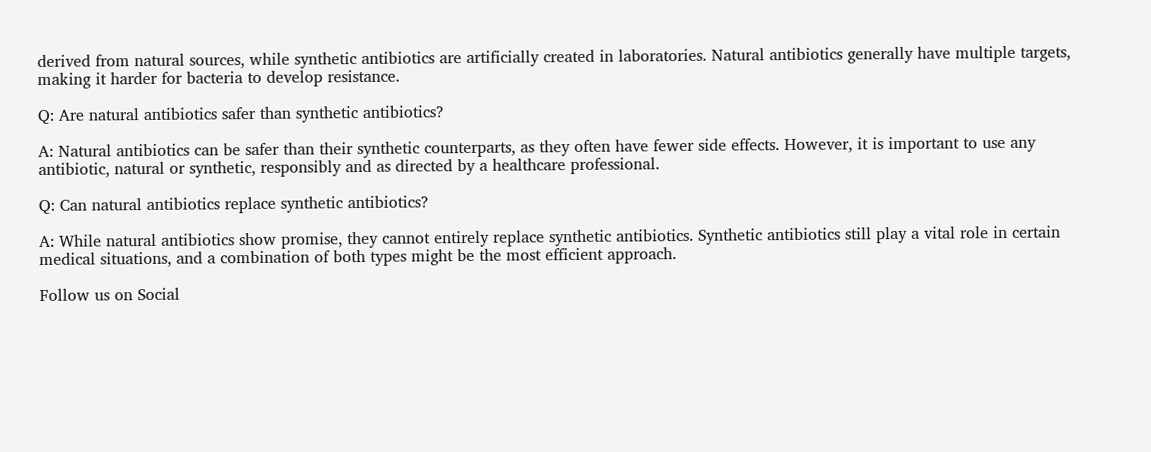derived from natural sources, while synthetic antibiotics are artificially created in laboratories. Natural antibiotics generally have multiple targets, making it harder for bacteria to develop resistance.

Q: Are natural antibiotics safer than synthetic antibiotics?

A: Natural antibiotics can be safer than their synthetic counterparts, as they often have fewer side effects. However, it is important to use any antibiotic, natural or synthetic, responsibly and as directed by a healthcare professional.

Q: Can natural antibiotics replace synthetic antibiotics?

A: While natural antibiotics show promise, they cannot entirely replace synthetic antibiotics. Synthetic antibiotics still play a vital role in certain medical situations, and a combination of both types might be the most efficient approach.

Follow us on Social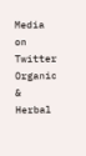Media on Twitter Organic & Herbal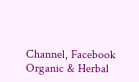Channel, Facebook Organic & Herbal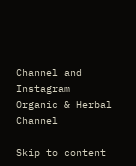Channel and Instagram Organic & Herbal Channel

Skip to content